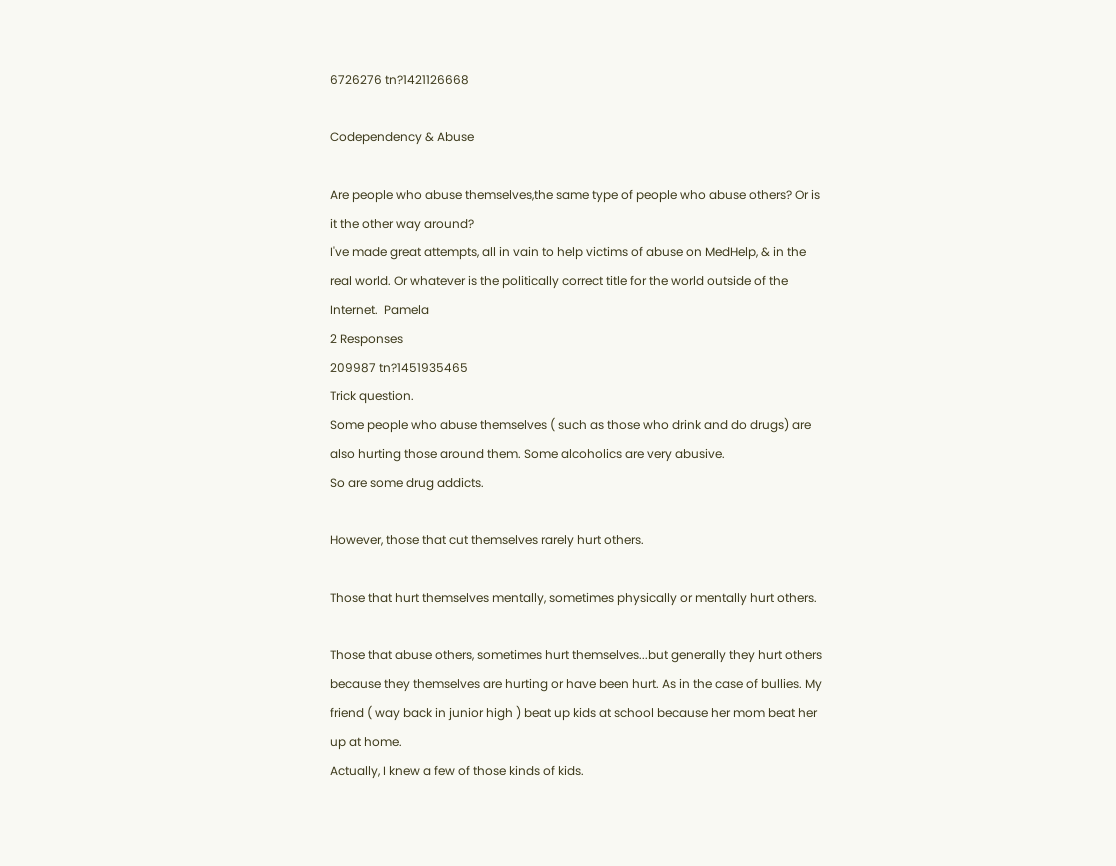6726276 tn?1421126668

Codependency & Abuse

Are people who abuse themselves,the same type of people who abuse others? Or is it the other way around?
I've made great attempts, all in vain to help victims of abuse on MedHelp, & in the real world. Or whatever is the politically correct title for the world outside of the Internet.  Pamela
2 Responses
209987 tn?1451935465
Trick question.
Some people who abuse themselves ( such as those who drink and do drugs) are also hurting those around them. Some alcoholics are very abusive.
So are some drug addicts.

However, those that cut themselves rarely hurt others.

Those that hurt themselves mentally, sometimes physically or mentally hurt others.

Those that abuse others, sometimes hurt themselves...but generally they hurt others because they themselves are hurting or have been hurt. As in the case of bullies. My friend ( way back in junior high ) beat up kids at school because her mom beat her up at home.
Actually, I knew a few of those kinds of kids.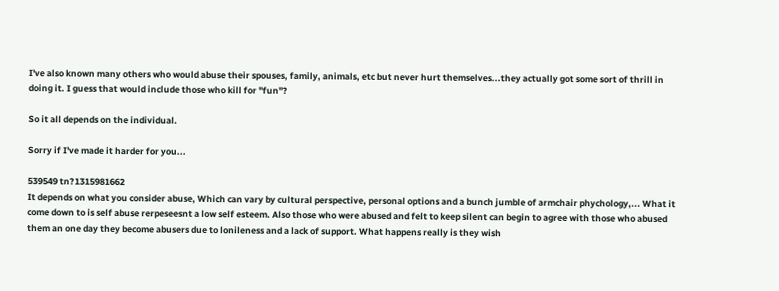I've also known many others who would abuse their spouses, family, animals, etc but never hurt themselves...they actually got some sort of thrill in doing it. I guess that would include those who kill for "fun"?

So it all depends on the individual.

Sorry if I've made it harder for you...

539549 tn?1315981662
It depends on what you consider abuse, Which can vary by cultural perspective, personal options and a bunch jumble of armchair phychology,... What it come down to is self abuse rerpeseesnt a low self esteem. Also those who were abused and felt to keep silent can begin to agree with those who abused them an one day they become abusers due to lonileness and a lack of support. What happens really is they wish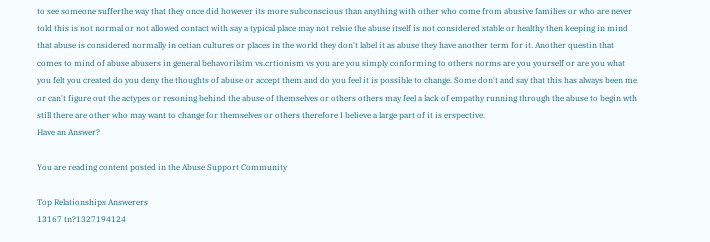to see someone sufferthe way that they once did however its more subconscious than anything with other who come from abusive families or who are never told this is not normal or not allowed contact with say a typical place may not relsie the abuse itself is not considered stable or healthy then keeping in mind that abuse is considered normally in cetian cultures or places in the world they don't label it as abuse they have another term for it. Another questin that comes to mind of abuse abusers in general behavorilsim vs.crtionism vs you are you simply conforming to others norms are you yourself or are you what you felt you created do you deny the thoughts of abuse or accept them and do you feel it is possible to change. Some don't and say that this has always been me or can't figure out the actypes or resoning behind the abuse of themselves or others others may feel a lack of empathy running through the abuse to begin wth still there are other who may want to change for themselves or others therefore I believe a large part of it is erspective.
Have an Answer?

You are reading content posted in the Abuse Support Community

Top Relationships Answerers
13167 tn?1327194124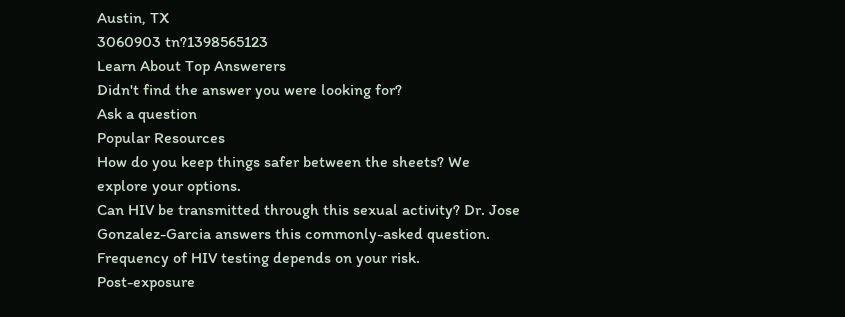Austin, TX
3060903 tn?1398565123
Learn About Top Answerers
Didn't find the answer you were looking for?
Ask a question
Popular Resources
How do you keep things safer between the sheets? We explore your options.
Can HIV be transmitted through this sexual activity? Dr. Jose Gonzalez-Garcia answers this commonly-asked question.
Frequency of HIV testing depends on your risk.
Post-exposure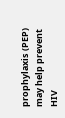prophylaxis (PEP) may help prevent HIV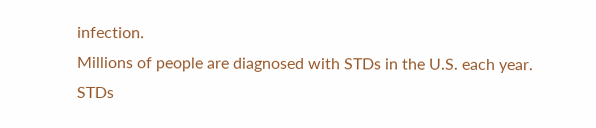infection.
Millions of people are diagnosed with STDs in the U.S. each year.
STDs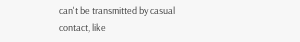can't be transmitted by casual contact, like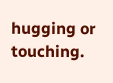hugging or touching.